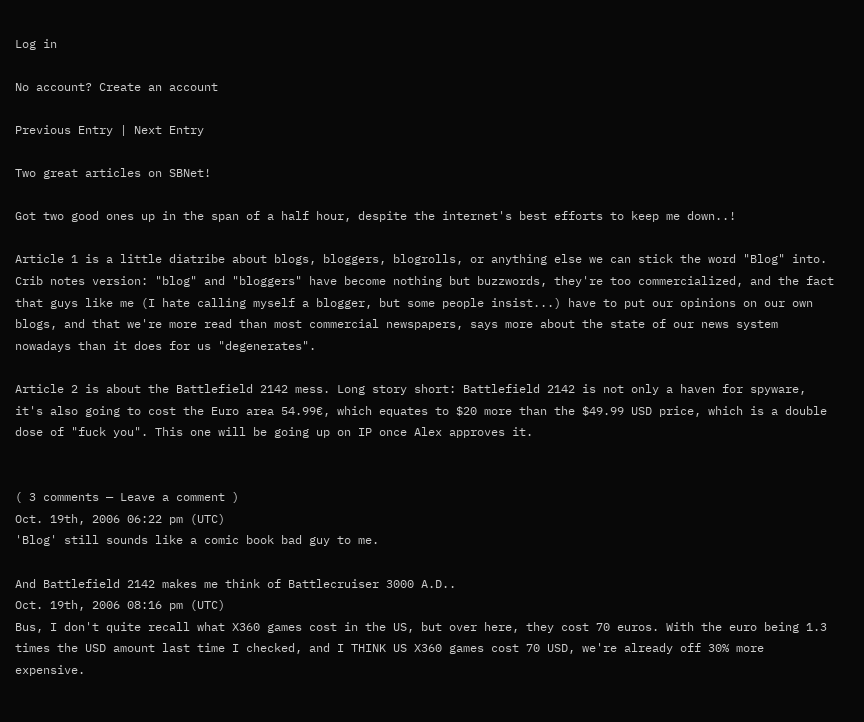Log in

No account? Create an account

Previous Entry | Next Entry

Two great articles on SBNet!

Got two good ones up in the span of a half hour, despite the internet's best efforts to keep me down..!

Article 1 is a little diatribe about blogs, bloggers, blogrolls, or anything else we can stick the word "Blog" into. Crib notes version: "blog" and "bloggers" have become nothing but buzzwords, they're too commercialized, and the fact that guys like me (I hate calling myself a blogger, but some people insist...) have to put our opinions on our own blogs, and that we're more read than most commercial newspapers, says more about the state of our news system nowadays than it does for us "degenerates".

Article 2 is about the Battlefield 2142 mess. Long story short: Battlefield 2142 is not only a haven for spyware, it's also going to cost the Euro area 54.99€, which equates to $20 more than the $49.99 USD price, which is a double dose of "fuck you". This one will be going up on IP once Alex approves it.


( 3 comments — Leave a comment )
Oct. 19th, 2006 06:22 pm (UTC)
'Blog' still sounds like a comic book bad guy to me.

And Battlefield 2142 makes me think of Battlecruiser 3000 A.D..
Oct. 19th, 2006 08:16 pm (UTC)
Bus, I don't quite recall what X360 games cost in the US, but over here, they cost 70 euros. With the euro being 1.3 times the USD amount last time I checked, and I THINK US X360 games cost 70 USD, we're already off 30% more expensive.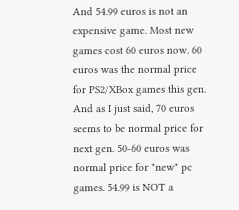And 54.99 euros is not an expensive game. Most new games cost 60 euros now. 60 euros was the normal price for PS2/XBox games this gen. And as I just said, 70 euros seems to be normal price for next gen. 50-60 euros was normal price for "new" pc games. 54.99 is NOT a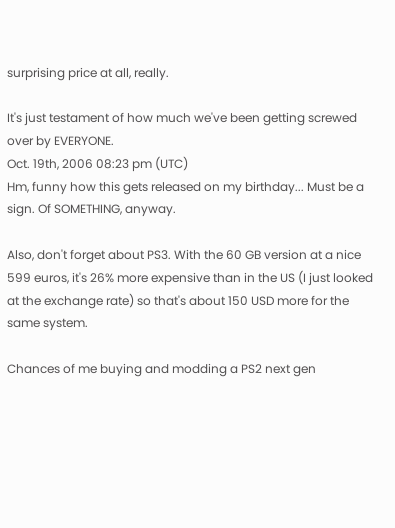surprising price at all, really.

It's just testament of how much we've been getting screwed over by EVERYONE.
Oct. 19th, 2006 08:23 pm (UTC)
Hm, funny how this gets released on my birthday... Must be a sign. Of SOMETHING, anyway.

Also, don't forget about PS3. With the 60 GB version at a nice 599 euros, it's 26% more expensive than in the US (I just looked at the exchange rate) so that's about 150 USD more for the same system.

Chances of me buying and modding a PS2 next gen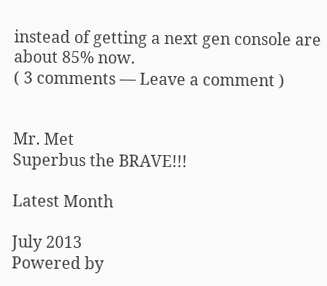instead of getting a next gen console are about 85% now.
( 3 comments — Leave a comment )


Mr. Met
Superbus the BRAVE!!!

Latest Month

July 2013
Powered by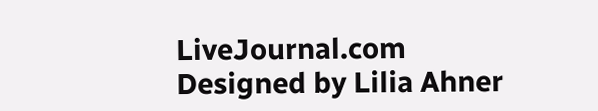LiveJournal.com
Designed by Lilia Ahner